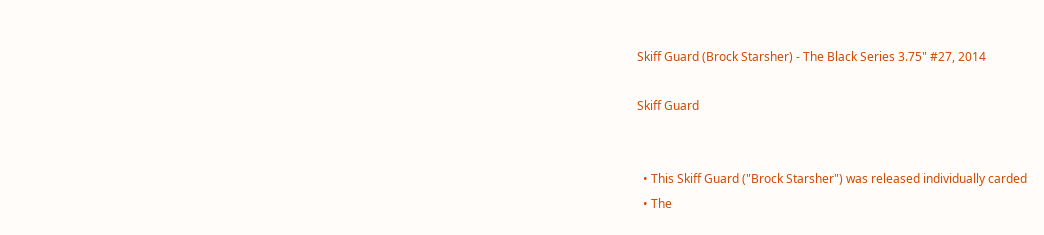Skiff Guard (Brock Starsher) - The Black Series 3.75" #27, 2014

Skiff Guard


  • This Skiff Guard ("Brock Starsher") was released individually carded
  • The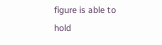figure is able to hold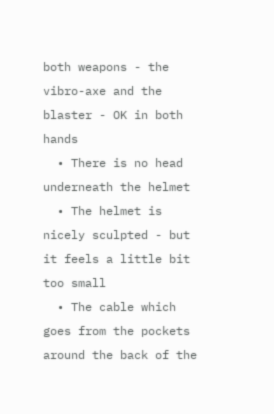both weapons - the vibro-axe and the blaster - OK in both hands
  • There is no head underneath the helmet
  • The helmet is nicely sculpted - but it feels a little bit too small
  • The cable which goes from the pockets around the back of the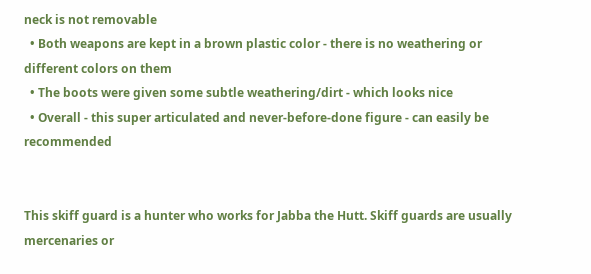neck is not removable
  • Both weapons are kept in a brown plastic color - there is no weathering or different colors on them
  • The boots were given some subtle weathering/dirt - which looks nice
  • Overall - this super articulated and never-before-done figure - can easily be recommended


This skiff guard is a hunter who works for Jabba the Hutt. Skiff guards are usually mercenaries or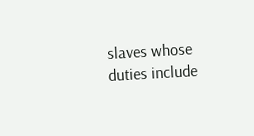slaves whose duties include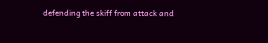defending the skiff from attack and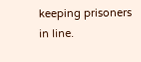keeping prisoners in line.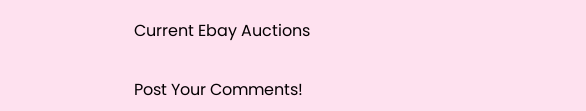Current Ebay Auctions

Post Your Comments!